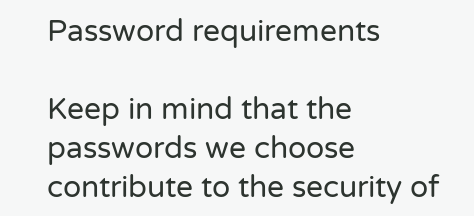Password requirements

Keep in mind that the passwords we choose contribute to the security of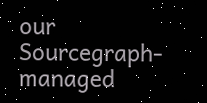our Sourcegraph-managed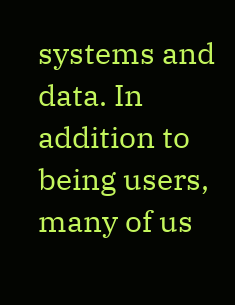systems and data. In addition to being users, many of us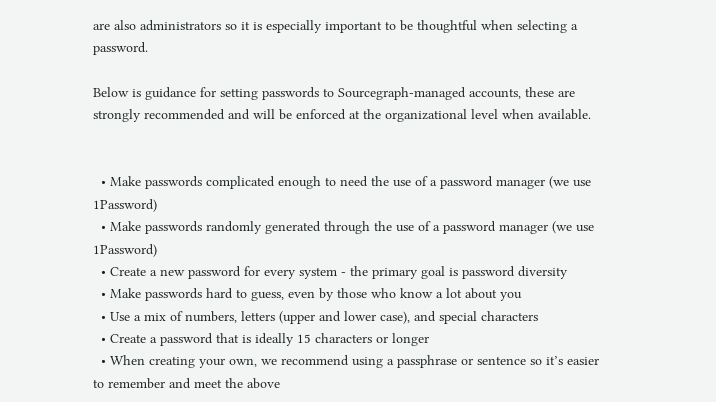are also administrators so it is especially important to be thoughtful when selecting a password.

Below is guidance for setting passwords to Sourcegraph-managed accounts, these are strongly recommended and will be enforced at the organizational level when available.


  • Make passwords complicated enough to need the use of a password manager (we use 1Password)
  • Make passwords randomly generated through the use of a password manager (we use 1Password)
  • Create a new password for every system - the primary goal is password diversity
  • Make passwords hard to guess, even by those who know a lot about you
  • Use a mix of numbers, letters (upper and lower case), and special characters
  • Create a password that is ideally 15 characters or longer
  • When creating your own, we recommend using a passphrase or sentence so it’s easier to remember and meet the above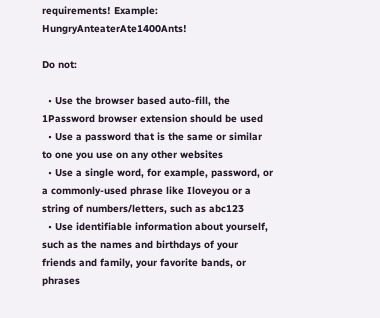requirements! Example: HungryAnteaterAte1400Ants!

Do not:

  • Use the browser based auto-fill, the 1Password browser extension should be used
  • Use a password that is the same or similar to one you use on any other websites
  • Use a single word, for example, password, or a commonly-used phrase like Iloveyou or a string of numbers/letters, such as abc123
  • Use identifiable information about yourself, such as the names and birthdays of your friends and family, your favorite bands, or phrases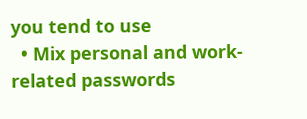you tend to use
  • Mix personal and work-related passwords